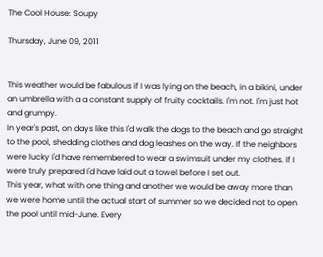The Cool House: Soupy

Thursday, June 09, 2011


This weather would be fabulous if I was lying on the beach, in a bikini, under an umbrella with a a constant supply of fruity cocktails. I'm not. I'm just hot and grumpy.
In year's past, on days like this I'd walk the dogs to the beach and go straight to the pool, shedding clothes and dog leashes on the way. If the neighbors were lucky I'd have remembered to wear a swimsuit under my clothes. If I were truly prepared I'd have laid out a towel before I set out.
This year, what with one thing and another we would be away more than we were home until the actual start of summer so we decided not to open the pool until mid-June. Every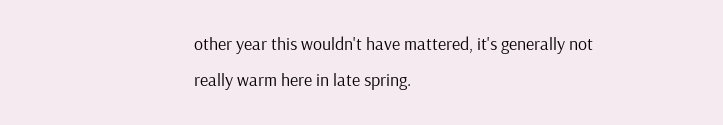other year this wouldn't have mattered, it's generally not really warm here in late spring.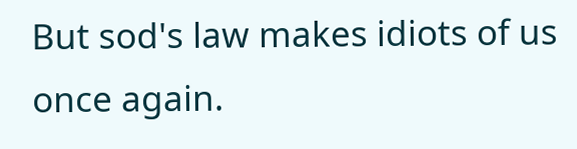But sod's law makes idiots of us once again.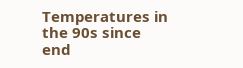Temperatures in the 90s since end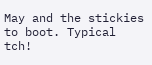May and the stickies to boot. Typical tch!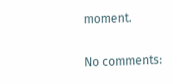moment.

No comments: